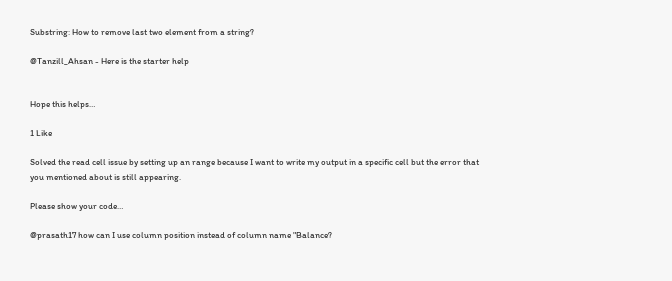Substring: How to remove last two element from a string?

@Tanzill_Ahsan - Here is the starter help


Hope this helps…

1 Like

Solved the read cell issue by setting up an range because I want to write my output in a specific cell but the error that you mentioned about is still appearing.

Please show your code…

@prasath17 how can I use column position instead of column name "Balance?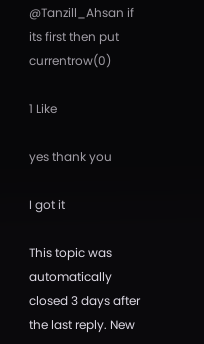@Tanzill_Ahsan if its first then put currentrow(0)

1 Like

yes thank you

I got it

This topic was automatically closed 3 days after the last reply. New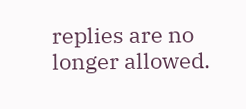replies are no longer allowed.